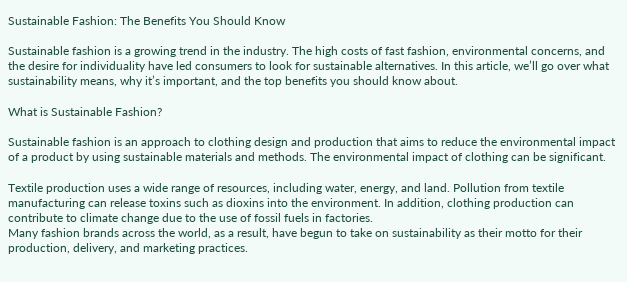Sustainable Fashion: The Benefits You Should Know

Sustainable fashion is a growing trend in the industry. The high costs of fast fashion, environmental concerns, and the desire for individuality have led consumers to look for sustainable alternatives. In this article, we’ll go over what sustainability means, why it’s important, and the top benefits you should know about.

What is Sustainable Fashion?

Sustainable fashion is an approach to clothing design and production that aims to reduce the environmental impact of a product by using sustainable materials and methods. The environmental impact of clothing can be significant.

Textile production uses a wide range of resources, including water, energy, and land. Pollution from textile manufacturing can release toxins such as dioxins into the environment. In addition, clothing production can contribute to climate change due to the use of fossil fuels in factories.
Many fashion brands across the world, as a result, have begun to take on sustainability as their motto for their production, delivery, and marketing practices.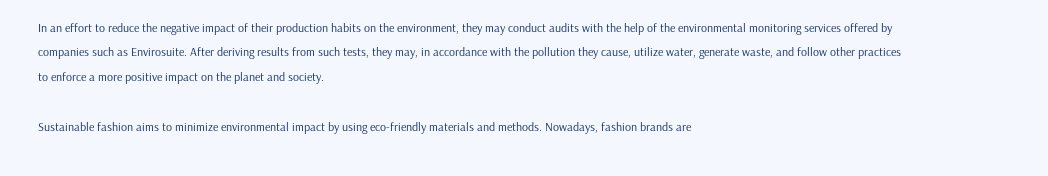In an effort to reduce the negative impact of their production habits on the environment, they may conduct audits with the help of the environmental monitoring services offered by companies such as Envirosuite. After deriving results from such tests, they may, in accordance with the pollution they cause, utilize water, generate waste, and follow other practices to enforce a more positive impact on the planet and society.

Sustainable fashion aims to minimize environmental impact by using eco-friendly materials and methods. Nowadays, fashion brands are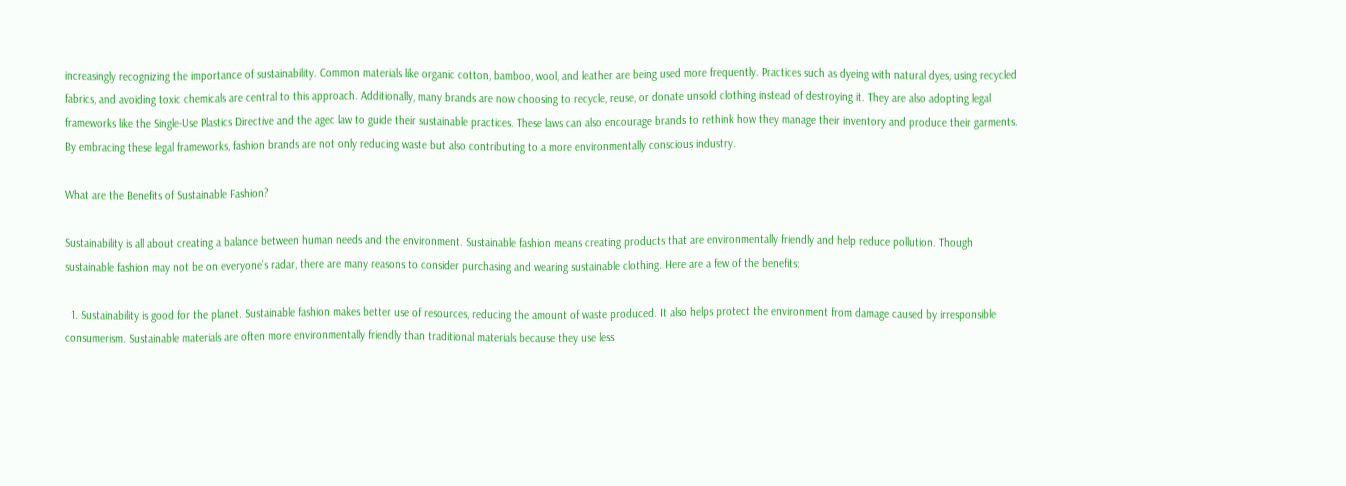increasingly recognizing the importance of sustainability. Common materials like organic cotton, bamboo, wool, and leather are being used more frequently. Practices such as dyeing with natural dyes, using recycled fabrics, and avoiding toxic chemicals are central to this approach. Additionally, many brands are now choosing to recycle, reuse, or donate unsold clothing instead of destroying it. They are also adopting legal frameworks like the Single-Use Plastics Directive and the agec law to guide their sustainable practices. These laws can also encourage brands to rethink how they manage their inventory and produce their garments. By embracing these legal frameworks, fashion brands are not only reducing waste but also contributing to a more environmentally conscious industry.

What are the Benefits of Sustainable Fashion?

Sustainability is all about creating a balance between human needs and the environment. Sustainable fashion means creating products that are environmentally friendly and help reduce pollution. Though sustainable fashion may not be on everyone’s radar, there are many reasons to consider purchasing and wearing sustainable clothing. Here are a few of the benefits:

  1. Sustainability is good for the planet. Sustainable fashion makes better use of resources, reducing the amount of waste produced. It also helps protect the environment from damage caused by irresponsible consumerism. Sustainable materials are often more environmentally friendly than traditional materials because they use less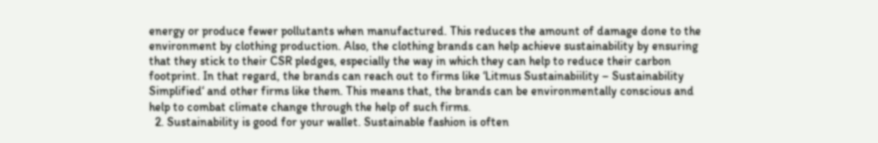energy or produce fewer pollutants when manufactured. This reduces the amount of damage done to the environment by clothing production. Also, the clothing brands can help achieve sustainability by ensuring that they stick to their CSR pledges, especially the way in which they can help to reduce their carbon footprint. In that regard, the brands can reach out to firms like ‘Litmus Sustainabiility – Sustainability Simplified‘ and other firms like them. This means that, the brands can be environmentally conscious and help to combat climate change through the help of such firms.
  2. Sustainability is good for your wallet. Sustainable fashion is often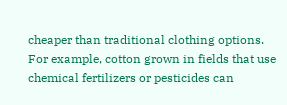cheaper than traditional clothing options. For example, cotton grown in fields that use chemical fertilizers or pesticides can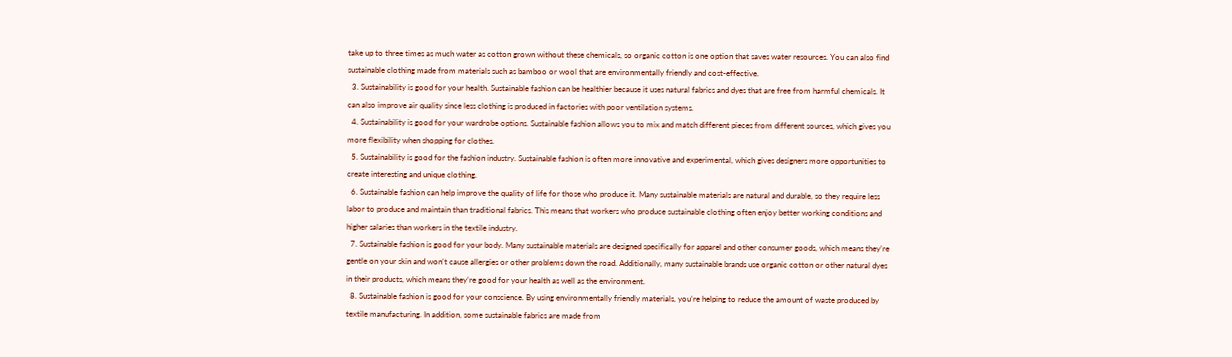take up to three times as much water as cotton grown without these chemicals, so organic cotton is one option that saves water resources. You can also find sustainable clothing made from materials such as bamboo or wool that are environmentally friendly and cost-effective.
  3. Sustainability is good for your health. Sustainable fashion can be healthier because it uses natural fabrics and dyes that are free from harmful chemicals. It can also improve air quality since less clothing is produced in factories with poor ventilation systems.
  4. Sustainability is good for your wardrobe options. Sustainable fashion allows you to mix and match different pieces from different sources, which gives you more flexibility when shopping for clothes.
  5. Sustainability is good for the fashion industry. Sustainable fashion is often more innovative and experimental, which gives designers more opportunities to create interesting and unique clothing.
  6. Sustainable fashion can help improve the quality of life for those who produce it. Many sustainable materials are natural and durable, so they require less labor to produce and maintain than traditional fabrics. This means that workers who produce sustainable clothing often enjoy better working conditions and higher salaries than workers in the textile industry.
  7. Sustainable fashion is good for your body. Many sustainable materials are designed specifically for apparel and other consumer goods, which means they’re gentle on your skin and won’t cause allergies or other problems down the road. Additionally, many sustainable brands use organic cotton or other natural dyes in their products, which means they’re good for your health as well as the environment.
  8. Sustainable fashion is good for your conscience. By using environmentally friendly materials, you’re helping to reduce the amount of waste produced by textile manufacturing. In addition, some sustainable fabrics are made from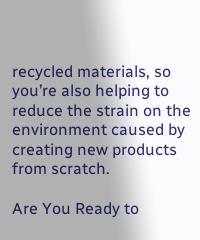recycled materials, so you’re also helping to reduce the strain on the environment caused by creating new products from scratch.

Are You Ready to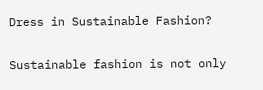Dress in Sustainable Fashion?

Sustainable fashion is not only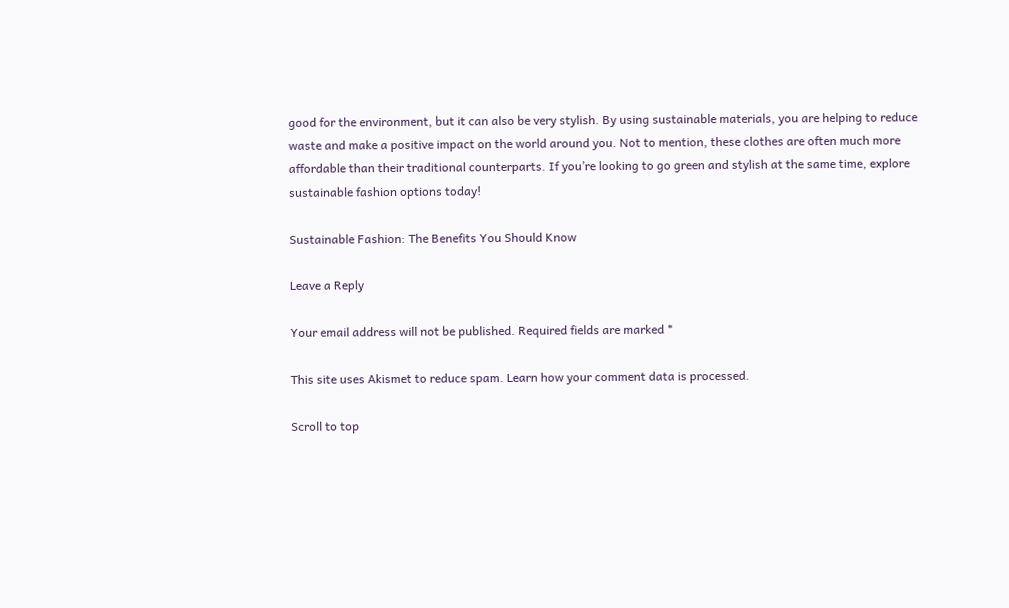good for the environment, but it can also be very stylish. By using sustainable materials, you are helping to reduce waste and make a positive impact on the world around you. Not to mention, these clothes are often much more affordable than their traditional counterparts. If you’re looking to go green and stylish at the same time, explore sustainable fashion options today!

Sustainable Fashion: The Benefits You Should Know

Leave a Reply

Your email address will not be published. Required fields are marked *

This site uses Akismet to reduce spam. Learn how your comment data is processed.

Scroll to top